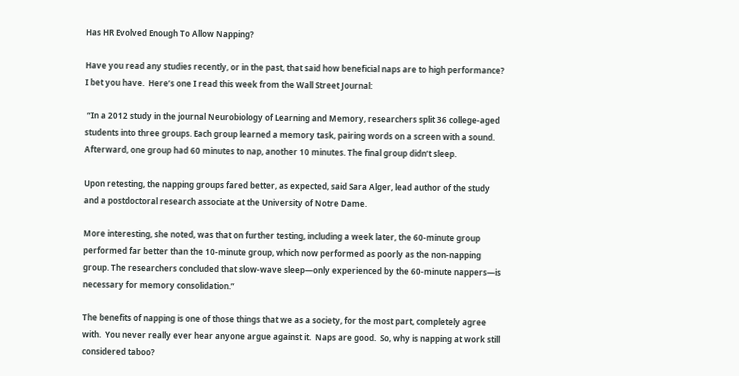Has HR Evolved Enough To Allow Napping?

Have you read any studies recently, or in the past, that said how beneficial naps are to high performance?  I bet you have.  Here’s one I read this week from the Wall Street Journal:

 “In a 2012 study in the journal Neurobiology of Learning and Memory, researchers split 36 college-aged students into three groups. Each group learned a memory task, pairing words on a screen with a sound. Afterward, one group had 60 minutes to nap, another 10 minutes. The final group didn’t sleep.

Upon retesting, the napping groups fared better, as expected, said Sara Alger, lead author of the study and a postdoctoral research associate at the University of Notre Dame.

More interesting, she noted, was that on further testing, including a week later, the 60-minute group performed far better than the 10-minute group, which now performed as poorly as the non-napping group. The researchers concluded that slow-wave sleep—only experienced by the 60-minute nappers—is necessary for memory consolidation.”

The benefits of napping is one of those things that we as a society, for the most part, completely agree with.  You never really ever hear anyone argue against it.  Naps are good.  So, why is napping at work still considered taboo?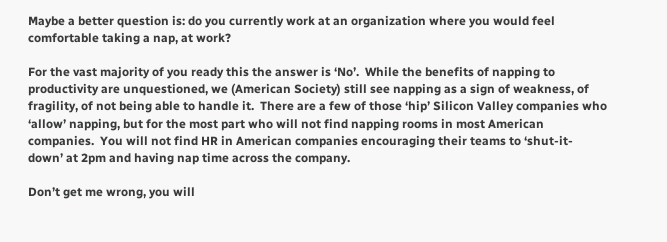Maybe a better question is: do you currently work at an organization where you would feel comfortable taking a nap, at work?

For the vast majority of you ready this the answer is ‘No’.  While the benefits of napping to productivity are unquestioned, we (American Society) still see napping as a sign of weakness, of fragility, of not being able to handle it.  There are a few of those ‘hip’ Silicon Valley companies who ‘allow’ napping, but for the most part who will not find napping rooms in most American companies.  You will not find HR in American companies encouraging their teams to ‘shut-it-down’ at 2pm and having nap time across the company.

Don’t get me wrong, you will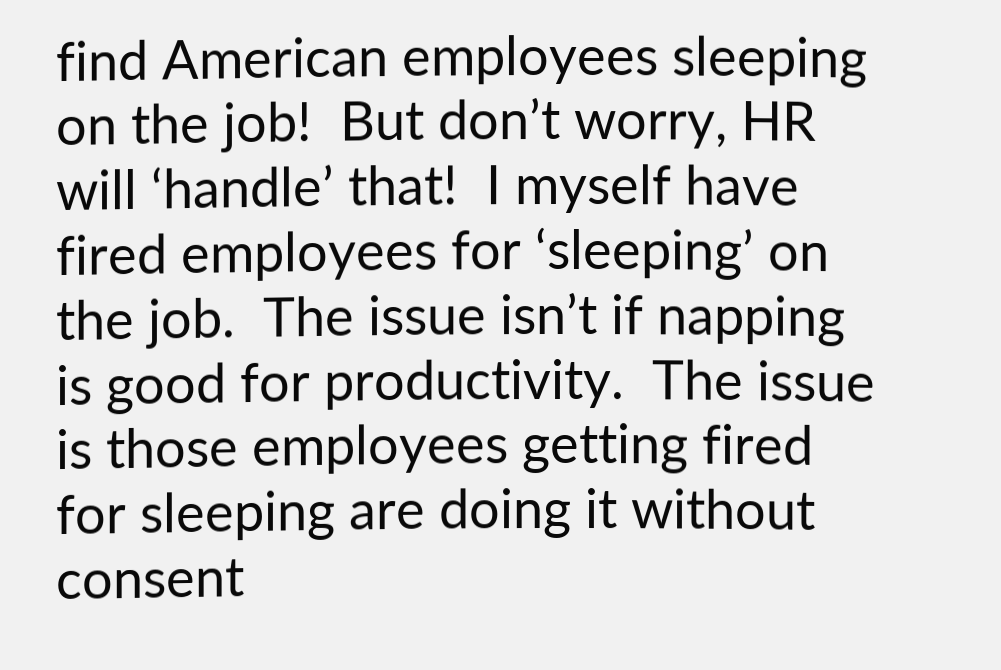find American employees sleeping on the job!  But don’t worry, HR will ‘handle’ that!  I myself have fired employees for ‘sleeping’ on the job.  The issue isn’t if napping is good for productivity.  The issue is those employees getting fired for sleeping are doing it without consent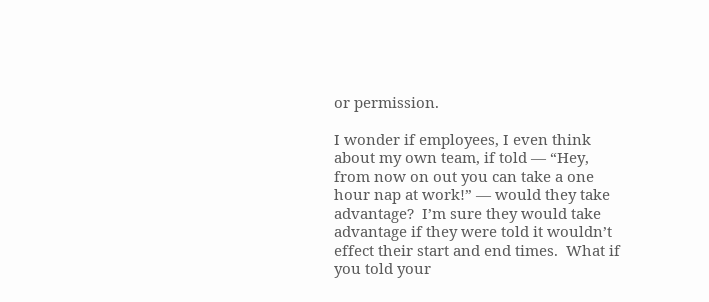or permission.

I wonder if employees, I even think about my own team, if told — “Hey, from now on out you can take a one hour nap at work!” — would they take advantage?  I’m sure they would take advantage if they were told it wouldn’t effect their start and end times.  What if you told your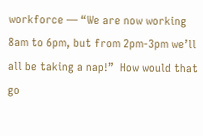workforce — “We are now working 8am to 6pm, but from 2pm-3pm we’ll all be taking a nap!”  How would that go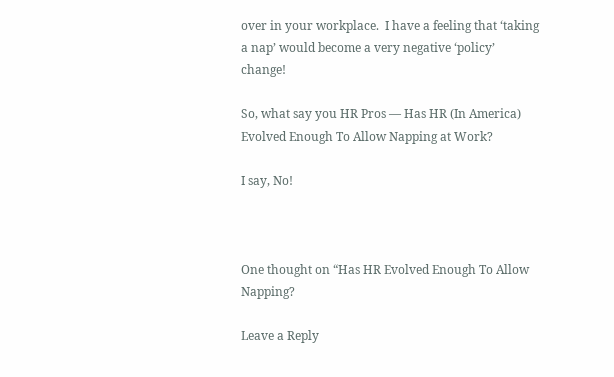over in your workplace.  I have a feeling that ‘taking a nap’ would become a very negative ‘policy’ change!

So, what say you HR Pros — Has HR (In America) Evolved Enough To Allow Napping at Work?

I say, No!



One thought on “Has HR Evolved Enough To Allow Napping?

Leave a Reply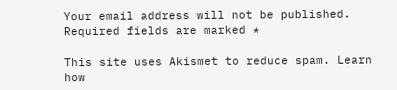Your email address will not be published. Required fields are marked *

This site uses Akismet to reduce spam. Learn how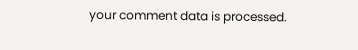your comment data is processed.